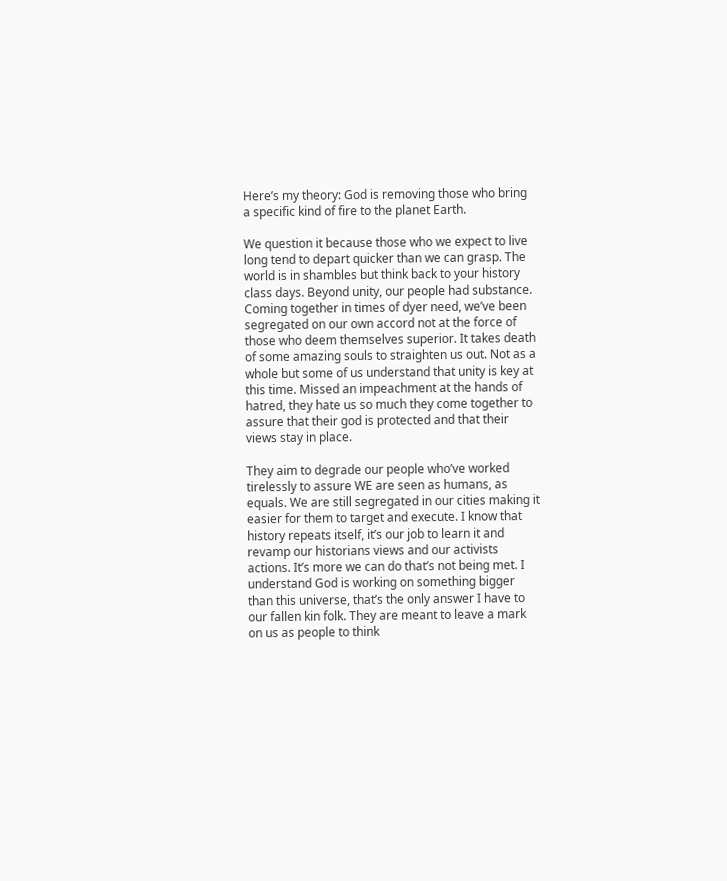Here’s my theory: God is removing those who bring a specific kind of fire to the planet Earth.

We question it because those who we expect to live long tend to depart quicker than we can grasp. The world is in shambles but think back to your history class days. Beyond unity, our people had substance. Coming together in times of dyer need, we’ve been segregated on our own accord not at the force of those who deem themselves superior. It takes death of some amazing souls to straighten us out. Not as a whole but some of us understand that unity is key at this time. Missed an impeachment at the hands of hatred, they hate us so much they come together to assure that their god is protected and that their views stay in place.

They aim to degrade our people who’ve worked tirelessly to assure WE are seen as humans, as equals. We are still segregated in our cities making it easier for them to target and execute. I know that history repeats itself, it’s our job to learn it and revamp our historians views and our activists actions. It’s more we can do that’s not being met. I understand God is working on something bigger than this universe, that’s the only answer I have to our fallen kin folk. They are meant to leave a mark on us as people to think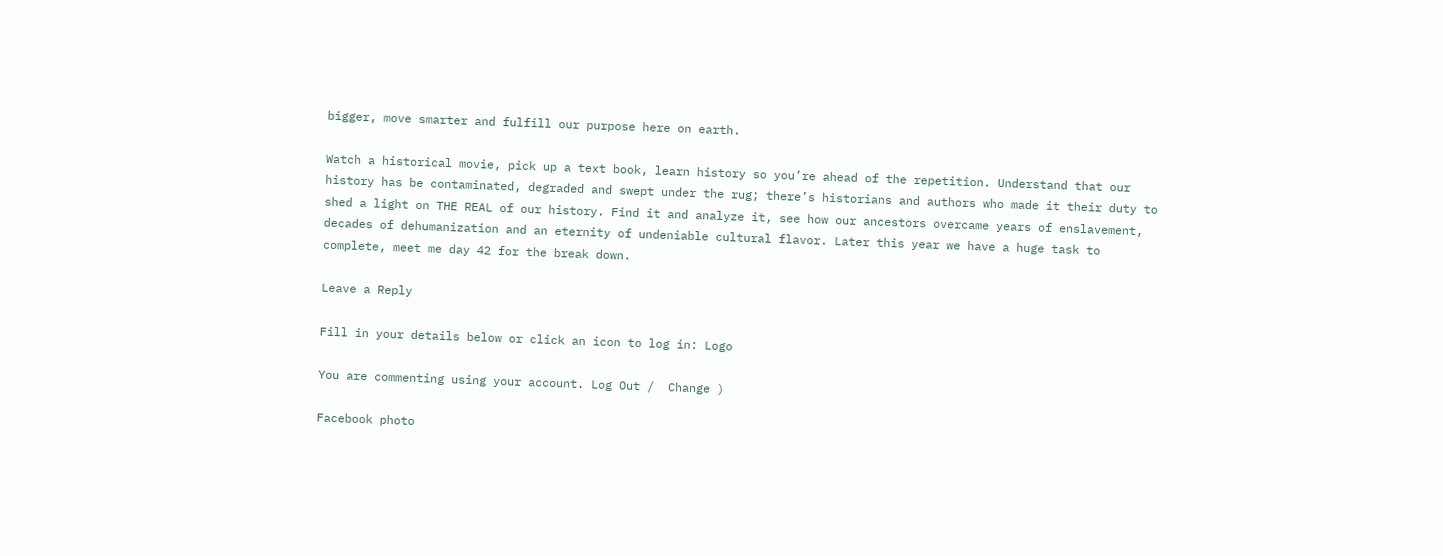bigger, move smarter and fulfill our purpose here on earth.

Watch a historical movie, pick up a text book, learn history so you’re ahead of the repetition. Understand that our history has be contaminated, degraded and swept under the rug; there’s historians and authors who made it their duty to shed a light on THE REAL of our history. Find it and analyze it, see how our ancestors overcame years of enslavement, decades of dehumanization and an eternity of undeniable cultural flavor. Later this year we have a huge task to complete, meet me day 42 for the break down.

Leave a Reply

Fill in your details below or click an icon to log in: Logo

You are commenting using your account. Log Out /  Change )

Facebook photo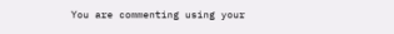You are commenting using your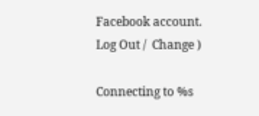Facebook account. Log Out /  Change )

Connecting to %s